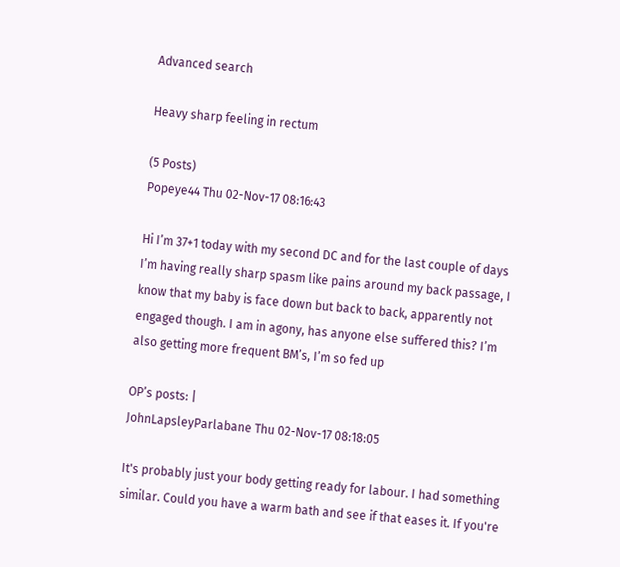Advanced search

Heavy sharp feeling in rectum

(5 Posts)
Popeye44 Thu 02-Nov-17 08:16:43

Hi I’m 37+1 today with my second DC and for the last couple of days I’m having really sharp spasm like pains around my back passage, I know that my baby is face down but back to back, apparently not engaged though. I am in agony, has anyone else suffered this? I’m also getting more frequent BM’s, I’m so fed up

OP’s posts: |
JohnLapsleyParlabane Thu 02-Nov-17 08:18:05

It's probably just your body getting ready for labour. I had something similar. Could you have a warm bath and see if that eases it. If you're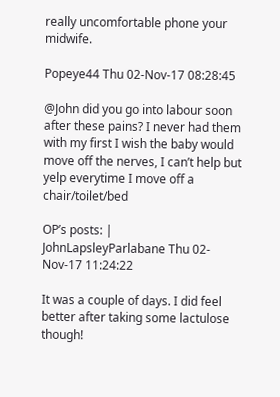really uncomfortable phone your midwife.

Popeye44 Thu 02-Nov-17 08:28:45

@John did you go into labour soon after these pains? I never had them with my first I wish the baby would move off the nerves, I can’t help but yelp everytime I move off a chair/toilet/bed

OP’s posts: |
JohnLapsleyParlabane Thu 02-Nov-17 11:24:22

It was a couple of days. I did feel better after taking some lactulose though!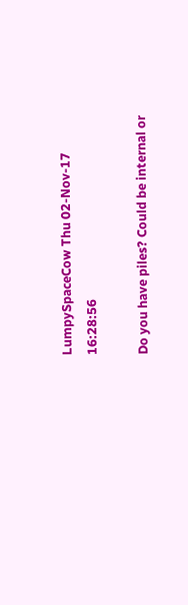LumpySpaceCow Thu 02-Nov-17 16:28:56

Do you have piles? Could be internal or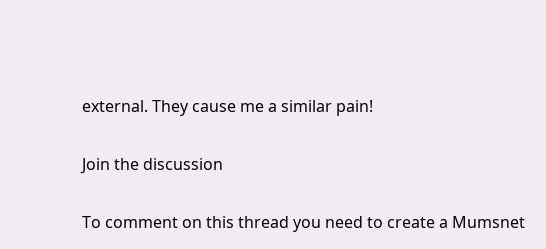external. They cause me a similar pain!

Join the discussion

To comment on this thread you need to create a Mumsnet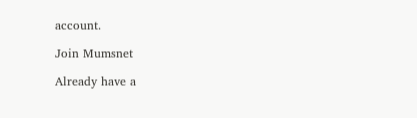account.

Join Mumsnet

Already have a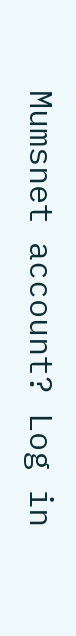Mumsnet account? Log in